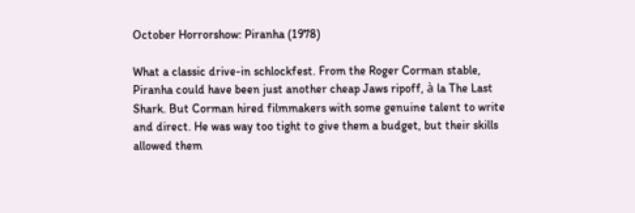October Horrorshow: Piranha (1978)

What a classic drive-in schlockfest. From the Roger Corman stable, Piranha could have been just another cheap Jaws ripoff, à la The Last Shark. But Corman hired filmmakers with some genuine talent to write and direct. He was way too tight to give them a budget, but their skills allowed them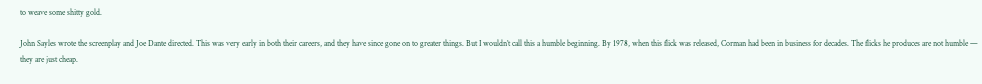to weave some shitty gold.

John Sayles wrote the screenplay and Joe Dante directed. This was very early in both their careers, and they have since gone on to greater things. But I wouldn’t call this a humble beginning. By 1978, when this flick was released, Corman had been in business for decades. The flicks he produces are not humble — they are just cheap.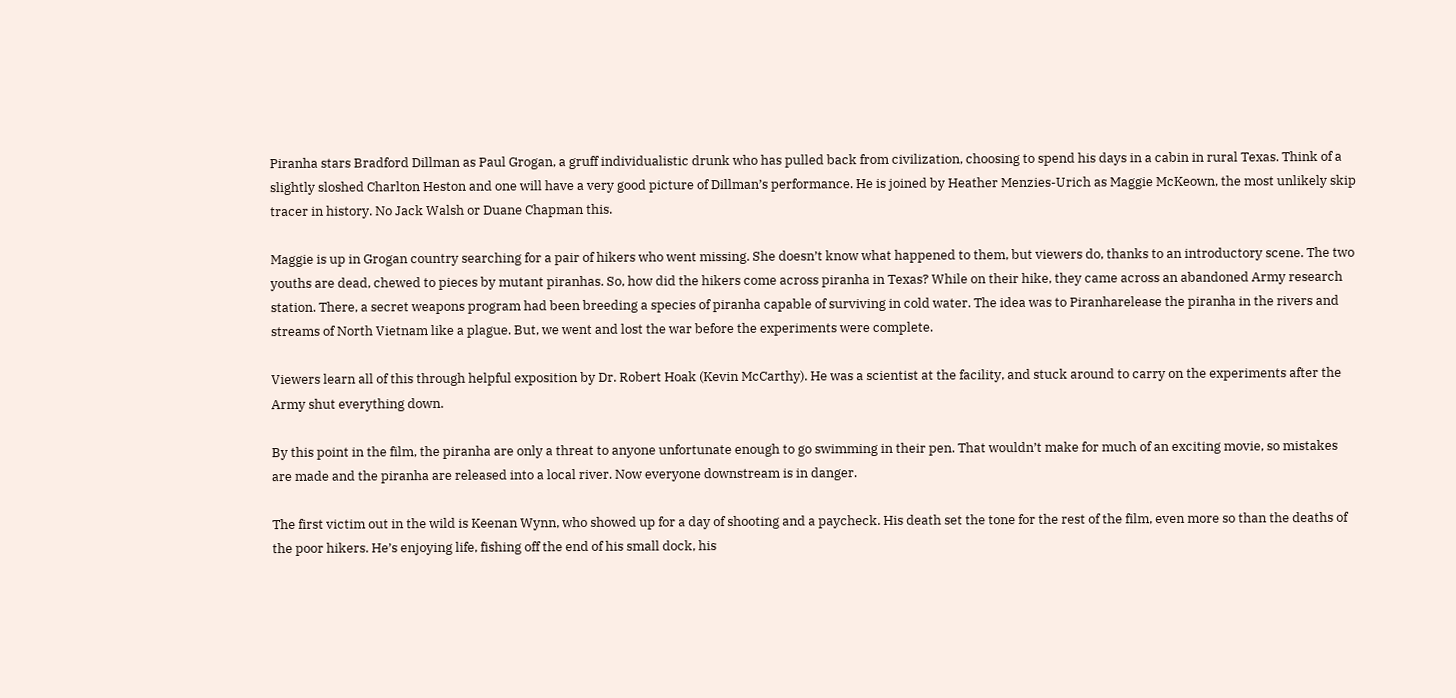Piranha stars Bradford Dillman as Paul Grogan, a gruff individualistic drunk who has pulled back from civilization, choosing to spend his days in a cabin in rural Texas. Think of a slightly sloshed Charlton Heston and one will have a very good picture of Dillman’s performance. He is joined by Heather Menzies-Urich as Maggie McKeown, the most unlikely skip tracer in history. No Jack Walsh or Duane Chapman this.

Maggie is up in Grogan country searching for a pair of hikers who went missing. She doesn’t know what happened to them, but viewers do, thanks to an introductory scene. The two youths are dead, chewed to pieces by mutant piranhas. So, how did the hikers come across piranha in Texas? While on their hike, they came across an abandoned Army research station. There, a secret weapons program had been breeding a species of piranha capable of surviving in cold water. The idea was to Piranharelease the piranha in the rivers and streams of North Vietnam like a plague. But, we went and lost the war before the experiments were complete.

Viewers learn all of this through helpful exposition by Dr. Robert Hoak (Kevin McCarthy). He was a scientist at the facility, and stuck around to carry on the experiments after the Army shut everything down.

By this point in the film, the piranha are only a threat to anyone unfortunate enough to go swimming in their pen. That wouldn’t make for much of an exciting movie, so mistakes are made and the piranha are released into a local river. Now everyone downstream is in danger.

The first victim out in the wild is Keenan Wynn, who showed up for a day of shooting and a paycheck. His death set the tone for the rest of the film, even more so than the deaths of the poor hikers. He’s enjoying life, fishing off the end of his small dock, his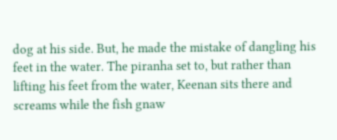dog at his side. But, he made the mistake of dangling his feet in the water. The piranha set to, but rather than lifting his feet from the water, Keenan sits there and screams while the fish gnaw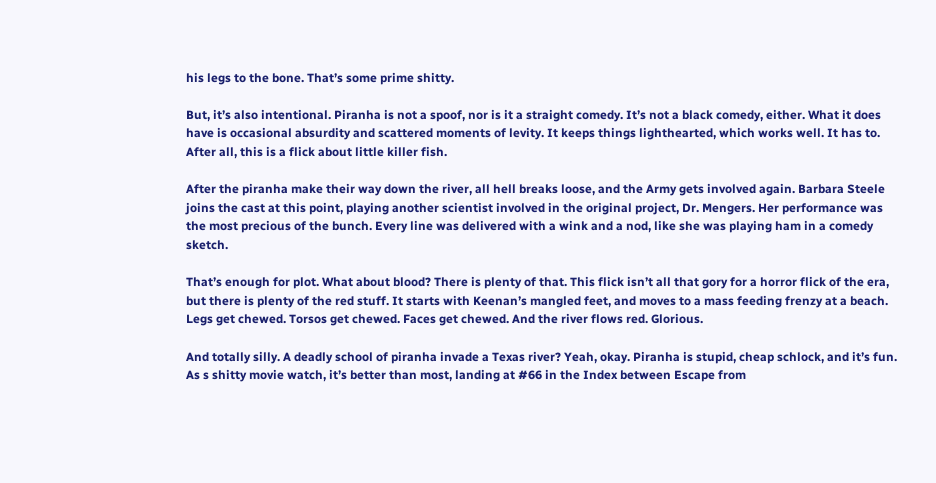his legs to the bone. That’s some prime shitty.

But, it’s also intentional. Piranha is not a spoof, nor is it a straight comedy. It’s not a black comedy, either. What it does have is occasional absurdity and scattered moments of levity. It keeps things lighthearted, which works well. It has to. After all, this is a flick about little killer fish.

After the piranha make their way down the river, all hell breaks loose, and the Army gets involved again. Barbara Steele joins the cast at this point, playing another scientist involved in the original project, Dr. Mengers. Her performance was the most precious of the bunch. Every line was delivered with a wink and a nod, like she was playing ham in a comedy sketch.

That’s enough for plot. What about blood? There is plenty of that. This flick isn’t all that gory for a horror flick of the era, but there is plenty of the red stuff. It starts with Keenan’s mangled feet, and moves to a mass feeding frenzy at a beach. Legs get chewed. Torsos get chewed. Faces get chewed. And the river flows red. Glorious.

And totally silly. A deadly school of piranha invade a Texas river? Yeah, okay. Piranha is stupid, cheap schlock, and it’s fun. As s shitty movie watch, it’s better than most, landing at #66 in the Index between Escape from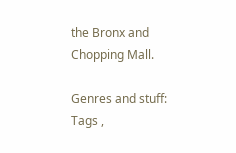the Bronx and Chopping Mall.

Genres and stuff:
Tags ,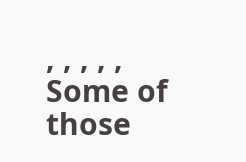, , , , ,
Some of those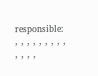responsible:
, , , , , , , , , , , , ,